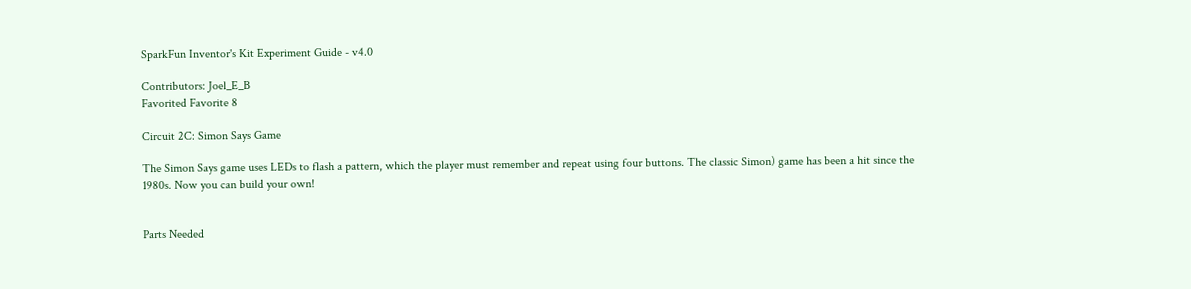SparkFun Inventor's Kit Experiment Guide - v4.0

Contributors: Joel_E_B
Favorited Favorite 8

Circuit 2C: Simon Says Game

The Simon Says game uses LEDs to flash a pattern, which the player must remember and repeat using four buttons. The classic Simon) game has been a hit since the 1980s. Now you can build your own!


Parts Needed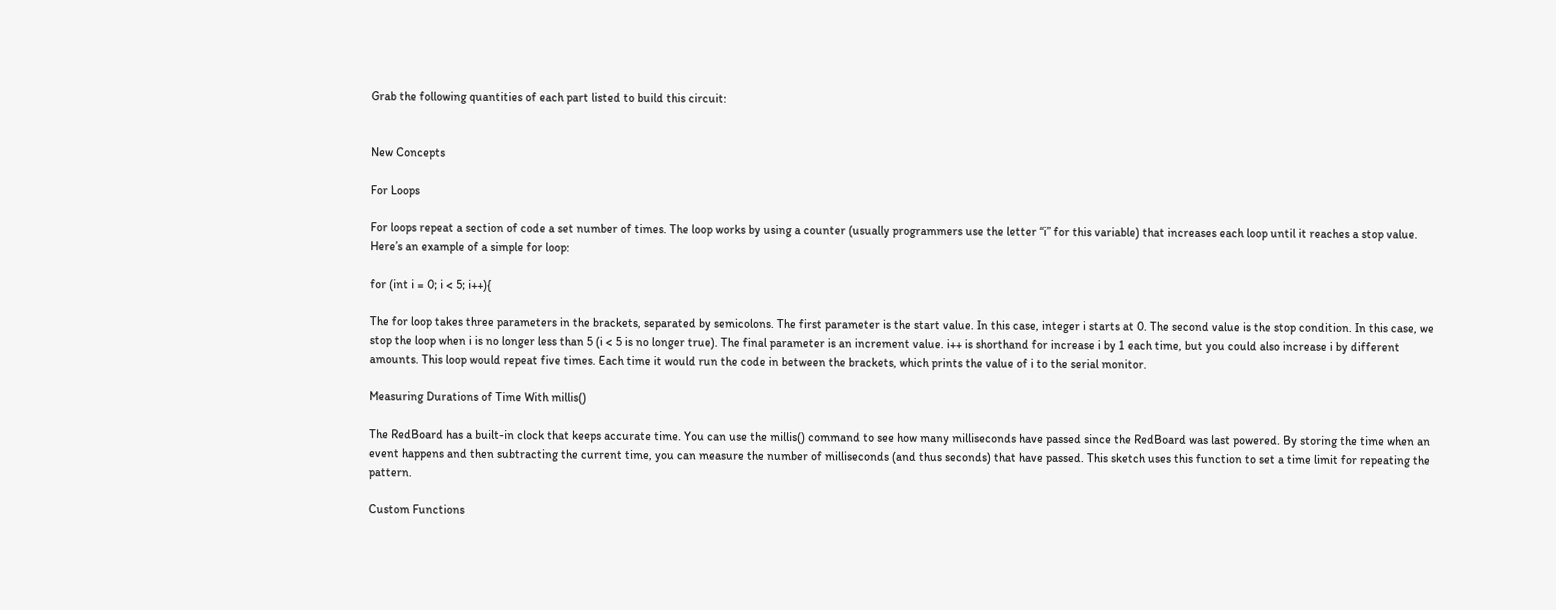Grab the following quantities of each part listed to build this circuit:


New Concepts

For Loops

For loops repeat a section of code a set number of times. The loop works by using a counter (usually programmers use the letter “i” for this variable) that increases each loop until it reaches a stop value. Here’s an example of a simple for loop:

for (int i = 0; i < 5; i++){

The for loop takes three parameters in the brackets, separated by semicolons. The first parameter is the start value. In this case, integer i starts at 0. The second value is the stop condition. In this case, we stop the loop when i is no longer less than 5 (i < 5 is no longer true). The final parameter is an increment value. i++ is shorthand for increase i by 1 each time, but you could also increase i by different amounts. This loop would repeat five times. Each time it would run the code in between the brackets, which prints the value of i to the serial monitor.

Measuring Durations of Time With millis()

The RedBoard has a built-in clock that keeps accurate time. You can use the millis() command to see how many milliseconds have passed since the RedBoard was last powered. By storing the time when an event happens and then subtracting the current time, you can measure the number of milliseconds (and thus seconds) that have passed. This sketch uses this function to set a time limit for repeating the pattern.

Custom Functions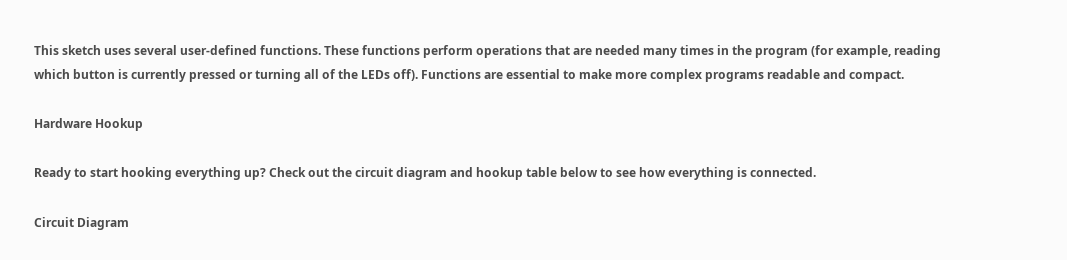This sketch uses several user-defined functions. These functions perform operations that are needed many times in the program (for example, reading which button is currently pressed or turning all of the LEDs off). Functions are essential to make more complex programs readable and compact.

Hardware Hookup

Ready to start hooking everything up? Check out the circuit diagram and hookup table below to see how everything is connected.

Circuit Diagram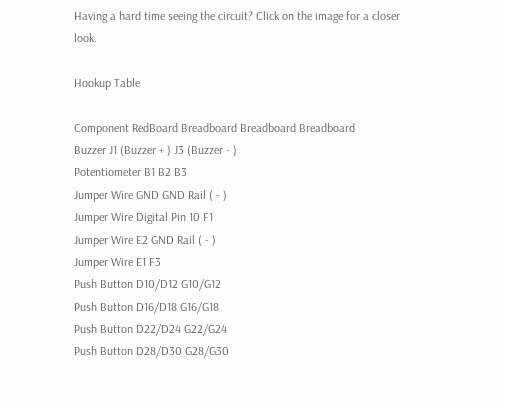Having a hard time seeing the circuit? Click on the image for a closer look.

Hookup Table

Component RedBoard Breadboard Breadboard Breadboard
Buzzer J1 (Buzzer + ) J3 (Buzzer - )
Potentiometer B1 B2 B3
Jumper Wire GND GND Rail ( - )
Jumper Wire Digital Pin 10 F1
Jumper Wire E2 GND Rail ( - )
Jumper Wire E1 F3
Push Button D10/D12 G10/G12
Push Button D16/D18 G16/G18
Push Button D22/D24 G22/G24
Push Button D28/D30 G28/G30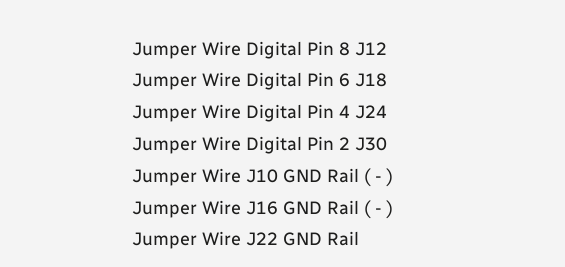Jumper Wire Digital Pin 8 J12
Jumper Wire Digital Pin 6 J18
Jumper Wire Digital Pin 4 J24
Jumper Wire Digital Pin 2 J30
Jumper Wire J10 GND Rail ( - )
Jumper Wire J16 GND Rail ( - )
Jumper Wire J22 GND Rail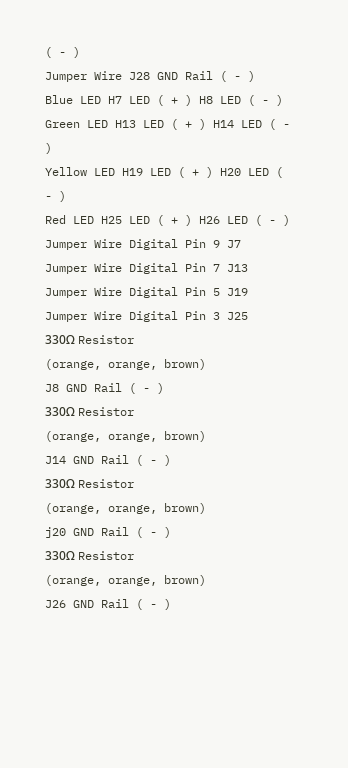( - )
Jumper Wire J28 GND Rail ( - )
Blue LED H7 LED ( + ) H8 LED ( - )
Green LED H13 LED ( + ) H14 LED ( - )
Yellow LED H19 LED ( + ) H20 LED ( - )
Red LED H25 LED ( + ) H26 LED ( - )
Jumper Wire Digital Pin 9 J7
Jumper Wire Digital Pin 7 J13
Jumper Wire Digital Pin 5 J19
Jumper Wire Digital Pin 3 J25
330Ω Resistor
(orange, orange, brown)
J8 GND Rail ( - )
330Ω Resistor
(orange, orange, brown)
J14 GND Rail ( - )
330Ω Resistor
(orange, orange, brown)
j20 GND Rail ( - )
330Ω Resistor
(orange, orange, brown)
J26 GND Rail ( - )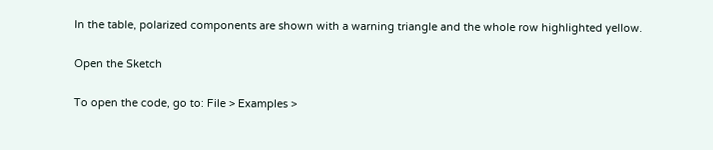In the table, polarized components are shown with a warning triangle and the whole row highlighted yellow.

Open the Sketch

To open the code, go to: File > Examples >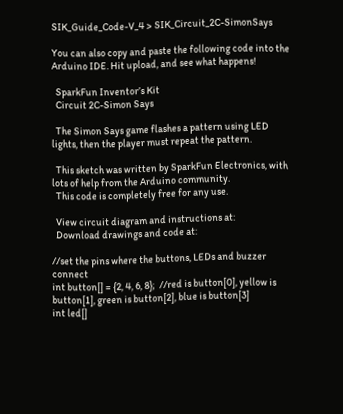SIK_Guide_Code-V_4 > SIK_Circuit_2C-SimonSays

You can also copy and paste the following code into the Arduino IDE. Hit upload, and see what happens!

  SparkFun Inventor’s Kit
  Circuit 2C-Simon Says

  The Simon Says game flashes a pattern using LED lights, then the player must repeat the pattern.

  This sketch was written by SparkFun Electronics, with lots of help from the Arduino community.
  This code is completely free for any use.

  View circuit diagram and instructions at:
  Download drawings and code at:

//set the pins where the buttons, LEDs and buzzer connect
int button[] = {2, 4, 6, 8};  //red is button[0], yellow is button[1], green is button[2], blue is button[3]
int led[]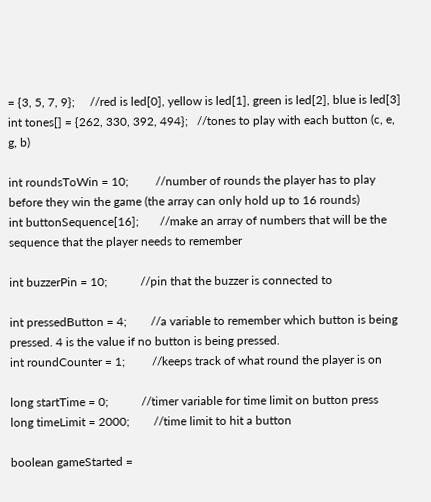= {3, 5, 7, 9};     //red is led[0], yellow is led[1], green is led[2], blue is led[3]
int tones[] = {262, 330, 392, 494};   //tones to play with each button (c, e, g, b)

int roundsToWin = 10;         //number of rounds the player has to play before they win the game (the array can only hold up to 16 rounds)
int buttonSequence[16];       //make an array of numbers that will be the sequence that the player needs to remember

int buzzerPin = 10;           //pin that the buzzer is connected to

int pressedButton = 4;        //a variable to remember which button is being pressed. 4 is the value if no button is being pressed.
int roundCounter = 1;         //keeps track of what round the player is on

long startTime = 0;           //timer variable for time limit on button press
long timeLimit = 2000;        //time limit to hit a button

boolean gameStarted =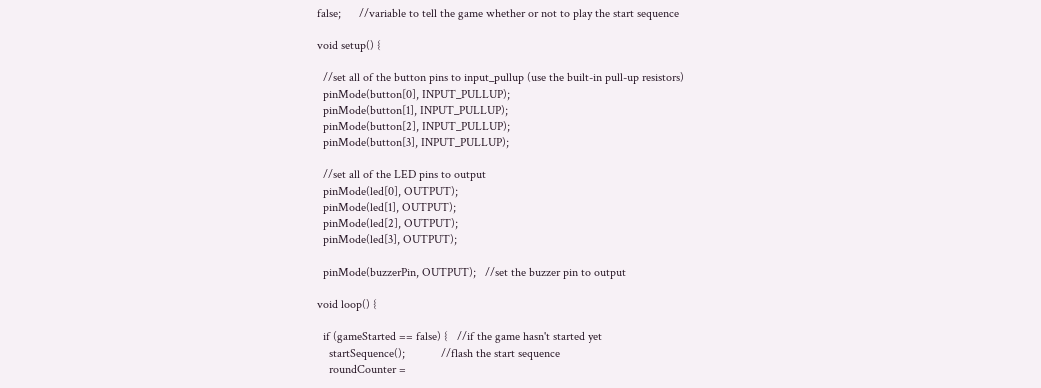false;      //variable to tell the game whether or not to play the start sequence

void setup() {

  //set all of the button pins to input_pullup (use the built-in pull-up resistors)
  pinMode(button[0], INPUT_PULLUP);
  pinMode(button[1], INPUT_PULLUP);
  pinMode(button[2], INPUT_PULLUP);
  pinMode(button[3], INPUT_PULLUP);

  //set all of the LED pins to output
  pinMode(led[0], OUTPUT);
  pinMode(led[1], OUTPUT);
  pinMode(led[2], OUTPUT);
  pinMode(led[3], OUTPUT);

  pinMode(buzzerPin, OUTPUT);   //set the buzzer pin to output

void loop() {

  if (gameStarted == false) {   //if the game hasn't started yet
    startSequence();            //flash the start sequence
    roundCounter =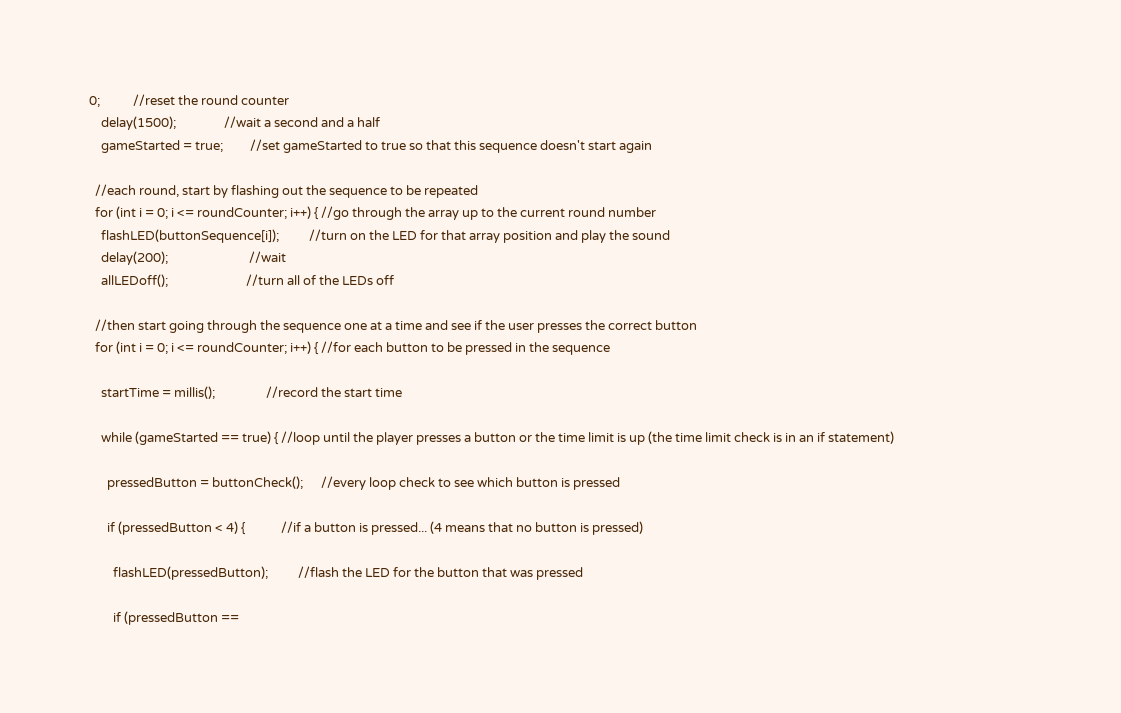0;           //reset the round counter
    delay(1500);                //wait a second and a half
    gameStarted = true;         //set gameStarted to true so that this sequence doesn't start again

  //each round, start by flashing out the sequence to be repeated
  for (int i = 0; i <= roundCounter; i++) { //go through the array up to the current round number
    flashLED(buttonSequence[i]);          //turn on the LED for that array position and play the sound
    delay(200);                           //wait
    allLEDoff();                          //turn all of the LEDs off

  //then start going through the sequence one at a time and see if the user presses the correct button
  for (int i = 0; i <= roundCounter; i++) { //for each button to be pressed in the sequence

    startTime = millis();                 //record the start time

    while (gameStarted == true) { //loop until the player presses a button or the time limit is up (the time limit check is in an if statement)

      pressedButton = buttonCheck();      //every loop check to see which button is pressed

      if (pressedButton < 4) {            //if a button is pressed... (4 means that no button is pressed)

        flashLED(pressedButton);          //flash the LED for the button that was pressed

        if (pressedButton ==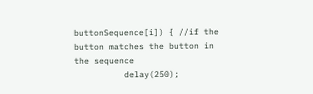buttonSequence[i]) { //if the button matches the button in the sequence
          delay(250);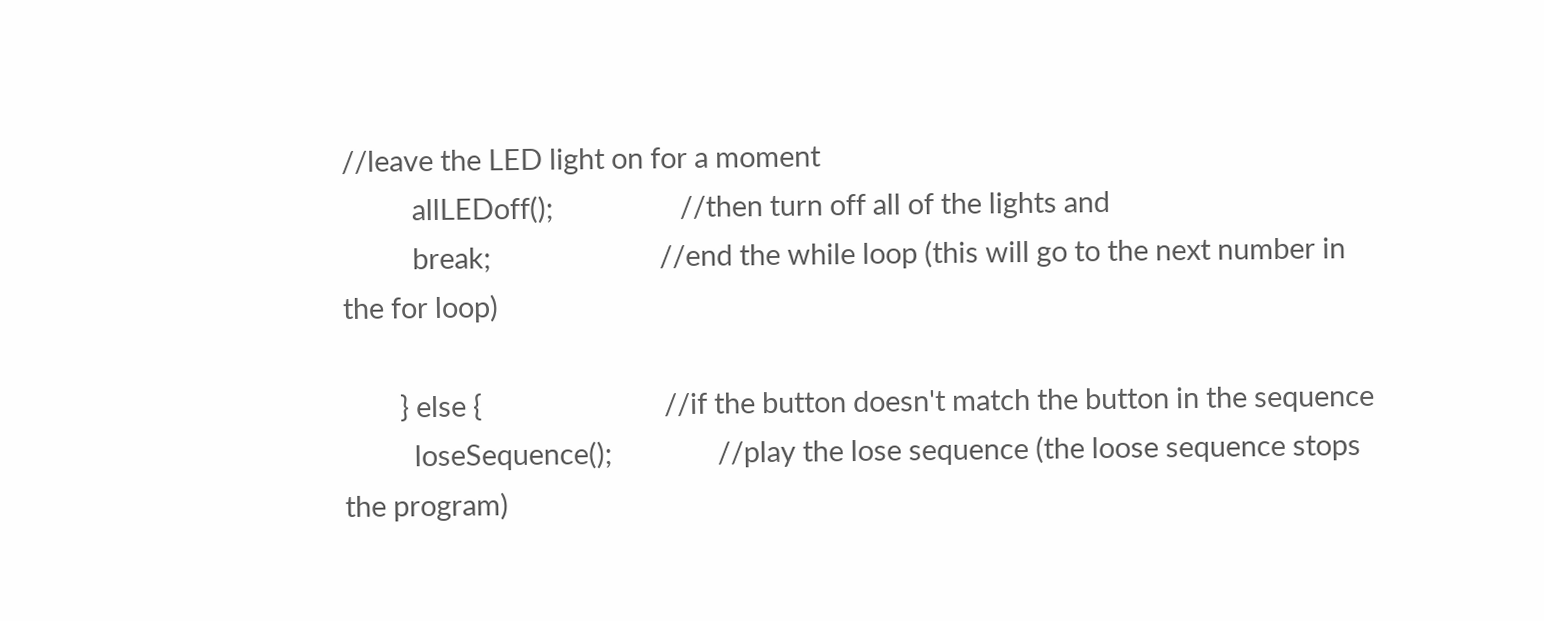//leave the LED light on for a moment
          allLEDoff();                  //then turn off all of the lights and
          break;                        //end the while loop (this will go to the next number in the for loop)

        } else {                          //if the button doesn't match the button in the sequence
          loseSequence();               //play the lose sequence (the loose sequence stops the program)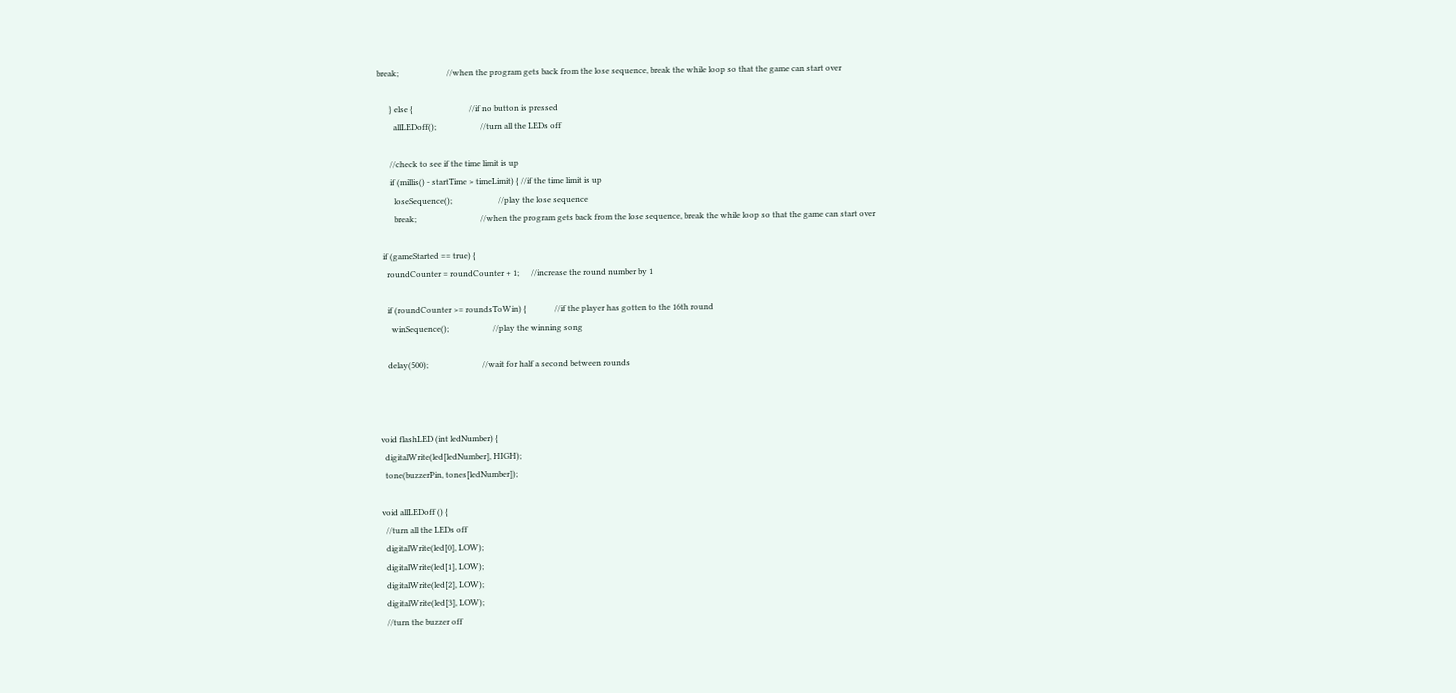break;                        //when the program gets back from the lose sequence, break the while loop so that the game can start over

      } else {                            //if no button is pressed
        allLEDoff();                      //turn all the LEDs off

      //check to see if the time limit is up
      if (millis() - startTime > timeLimit) { //if the time limit is up
        loseSequence();                       //play the lose sequence
        break;                                //when the program gets back from the lose sequence, break the while loop so that the game can start over

  if (gameStarted == true) {
    roundCounter = roundCounter + 1;      //increase the round number by 1

    if (roundCounter >= roundsToWin) {              //if the player has gotten to the 16th round
      winSequence();                      //play the winning song

    delay(500);                           //wait for half a second between rounds



void flashLED (int ledNumber) {
  digitalWrite(led[ledNumber], HIGH);
  tone(buzzerPin, tones[ledNumber]);

void allLEDoff () {
  //turn all the LEDs off
  digitalWrite(led[0], LOW);
  digitalWrite(led[1], LOW);
  digitalWrite(led[2], LOW);
  digitalWrite(led[3], LOW);
  //turn the buzzer off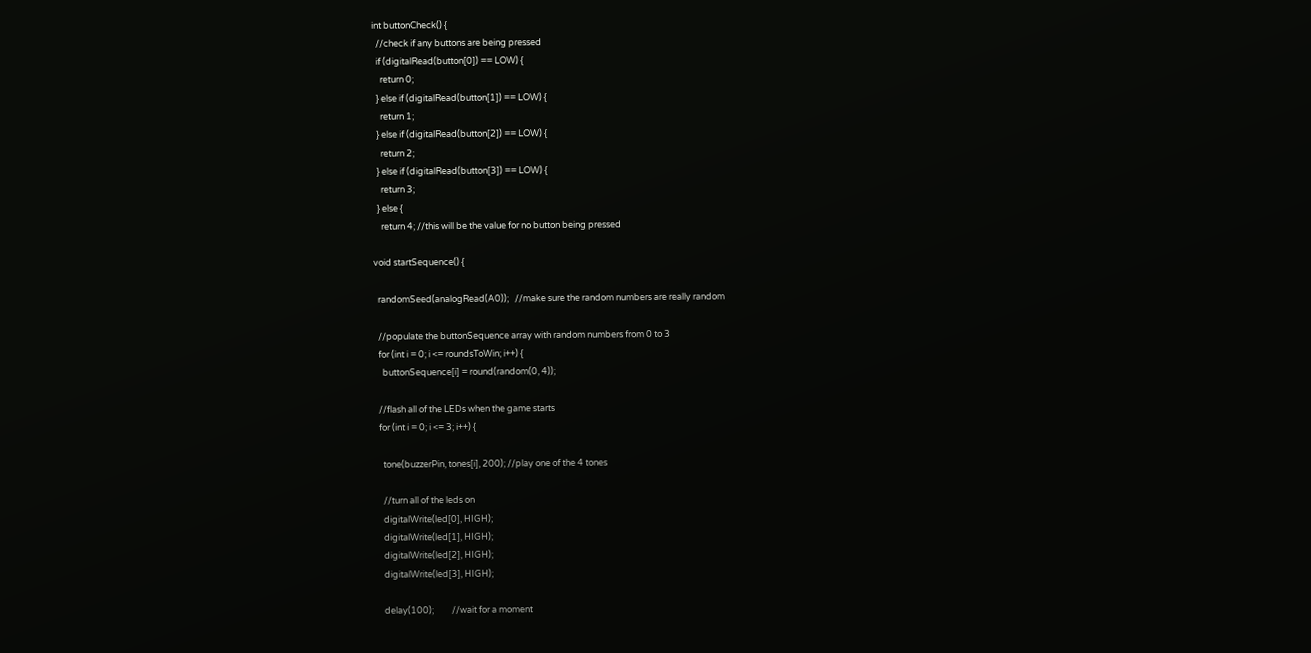int buttonCheck() {
  //check if any buttons are being pressed
  if (digitalRead(button[0]) == LOW) {
    return 0;
  } else if (digitalRead(button[1]) == LOW) {
    return 1;
  } else if (digitalRead(button[2]) == LOW) {
    return 2;
  } else if (digitalRead(button[3]) == LOW) {
    return 3;
  } else {
    return 4; //this will be the value for no button being pressed

void startSequence() {

  randomSeed(analogRead(A0));   //make sure the random numbers are really random

  //populate the buttonSequence array with random numbers from 0 to 3
  for (int i = 0; i <= roundsToWin; i++) {
    buttonSequence[i] = round(random(0, 4));

  //flash all of the LEDs when the game starts
  for (int i = 0; i <= 3; i++) {

    tone(buzzerPin, tones[i], 200); //play one of the 4 tones

    //turn all of the leds on
    digitalWrite(led[0], HIGH);
    digitalWrite(led[1], HIGH);
    digitalWrite(led[2], HIGH);
    digitalWrite(led[3], HIGH);

    delay(100);         //wait for a moment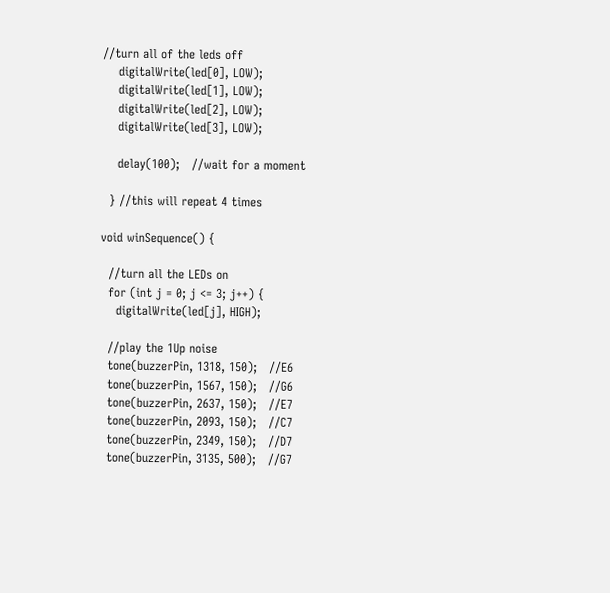//turn all of the leds off
    digitalWrite(led[0], LOW);
    digitalWrite(led[1], LOW);
    digitalWrite(led[2], LOW);
    digitalWrite(led[3], LOW);

    delay(100);   //wait for a moment

  } //this will repeat 4 times

void winSequence() {

  //turn all the LEDs on
  for (int j = 0; j <= 3; j++) {
    digitalWrite(led[j], HIGH);

  //play the 1Up noise
  tone(buzzerPin, 1318, 150);   //E6
  tone(buzzerPin, 1567, 150);   //G6
  tone(buzzerPin, 2637, 150);   //E7
  tone(buzzerPin, 2093, 150);   //C7
  tone(buzzerPin, 2349, 150);   //D7
  tone(buzzerPin, 3135, 500);   //G7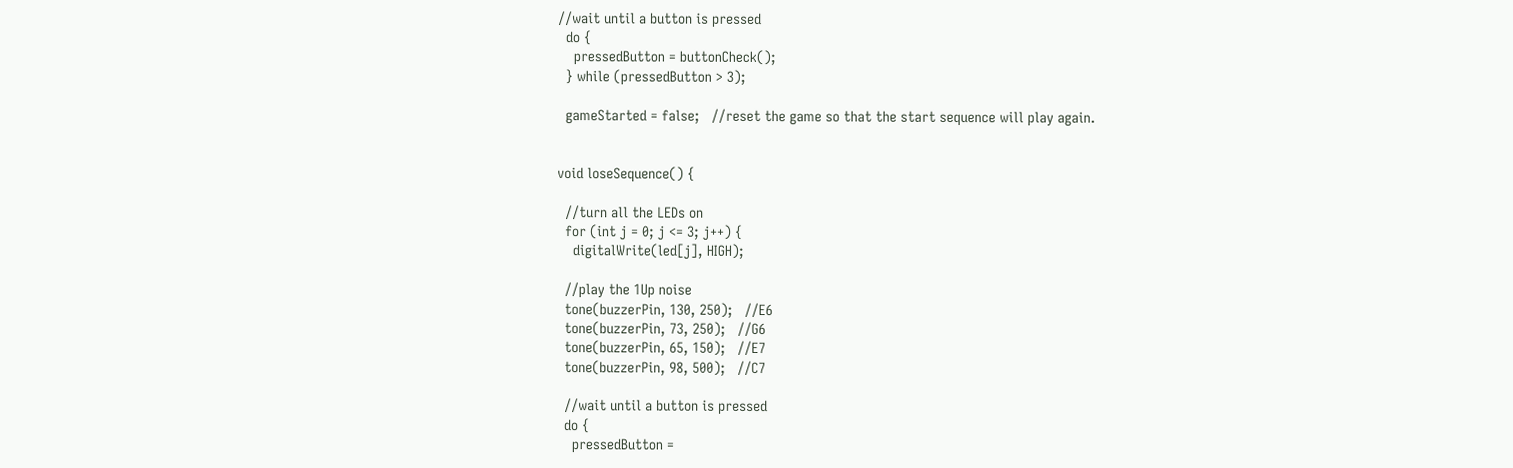//wait until a button is pressed
  do {
    pressedButton = buttonCheck();
  } while (pressedButton > 3);

  gameStarted = false;   //reset the game so that the start sequence will play again.


void loseSequence() {

  //turn all the LEDs on
  for (int j = 0; j <= 3; j++) {
    digitalWrite(led[j], HIGH);

  //play the 1Up noise
  tone(buzzerPin, 130, 250);   //E6
  tone(buzzerPin, 73, 250);   //G6
  tone(buzzerPin, 65, 150);   //E7
  tone(buzzerPin, 98, 500);   //C7

  //wait until a button is pressed
  do {
    pressedButton =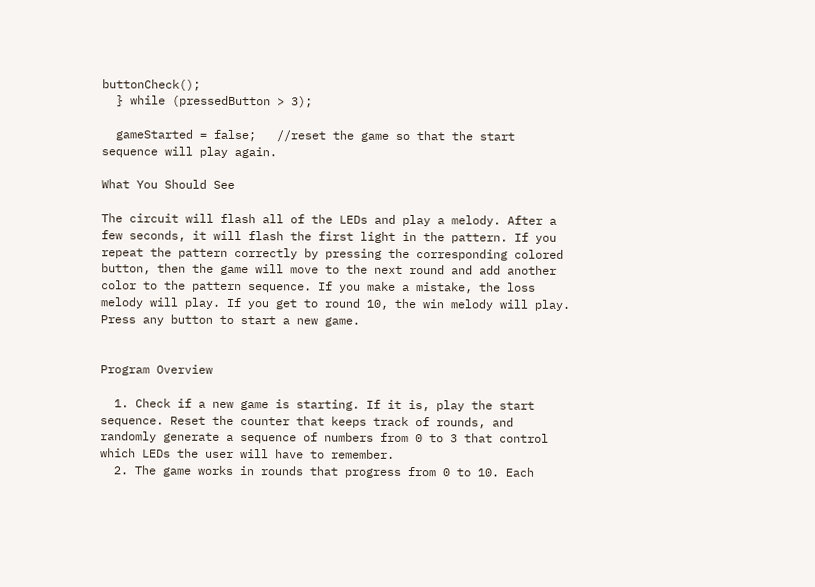buttonCheck();
  } while (pressedButton > 3);

  gameStarted = false;   //reset the game so that the start sequence will play again.

What You Should See

The circuit will flash all of the LEDs and play a melody. After a few seconds, it will flash the first light in the pattern. If you repeat the pattern correctly by pressing the corresponding colored button, then the game will move to the next round and add another color to the pattern sequence. If you make a mistake, the loss melody will play. If you get to round 10, the win melody will play. Press any button to start a new game.


Program Overview

  1. Check if a new game is starting. If it is, play the start sequence. Reset the counter that keeps track of rounds, and randomly generate a sequence of numbers from 0 to 3 that control which LEDs the user will have to remember.
  2. The game works in rounds that progress from 0 to 10. Each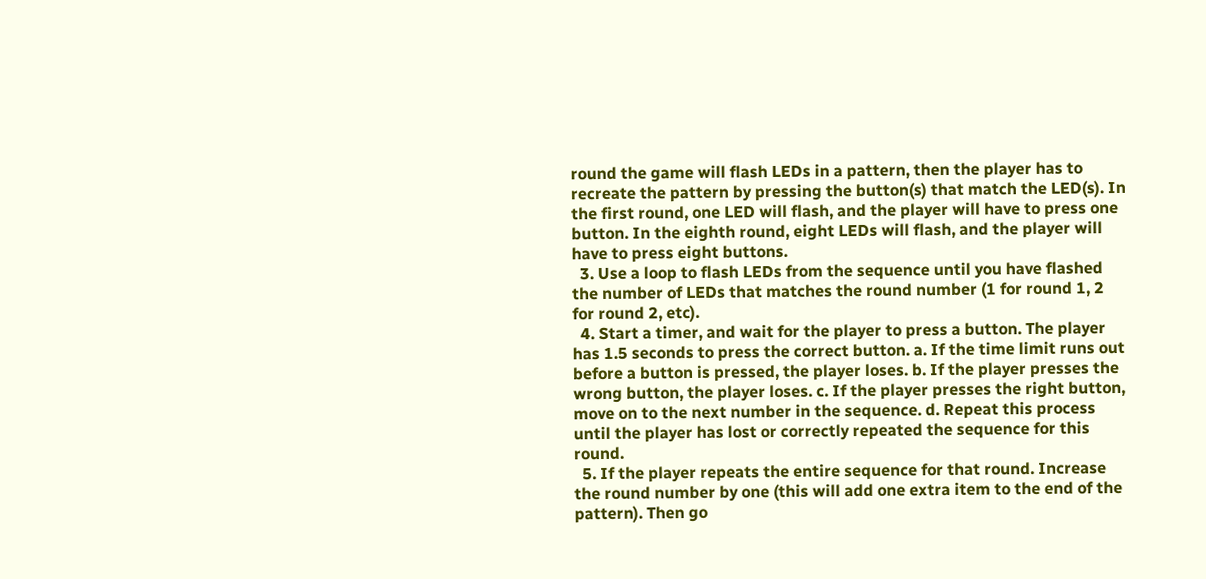round the game will flash LEDs in a pattern, then the player has to recreate the pattern by pressing the button(s) that match the LED(s). In the first round, one LED will flash, and the player will have to press one button. In the eighth round, eight LEDs will flash, and the player will have to press eight buttons.
  3. Use a loop to flash LEDs from the sequence until you have flashed the number of LEDs that matches the round number (1 for round 1, 2 for round 2, etc).
  4. Start a timer, and wait for the player to press a button. The player has 1.5 seconds to press the correct button. a. If the time limit runs out before a button is pressed, the player loses. b. If the player presses the wrong button, the player loses. c. If the player presses the right button, move on to the next number in the sequence. d. Repeat this process until the player has lost or correctly repeated the sequence for this round.
  5. If the player repeats the entire sequence for that round. Increase the round number by one (this will add one extra item to the end of the pattern). Then go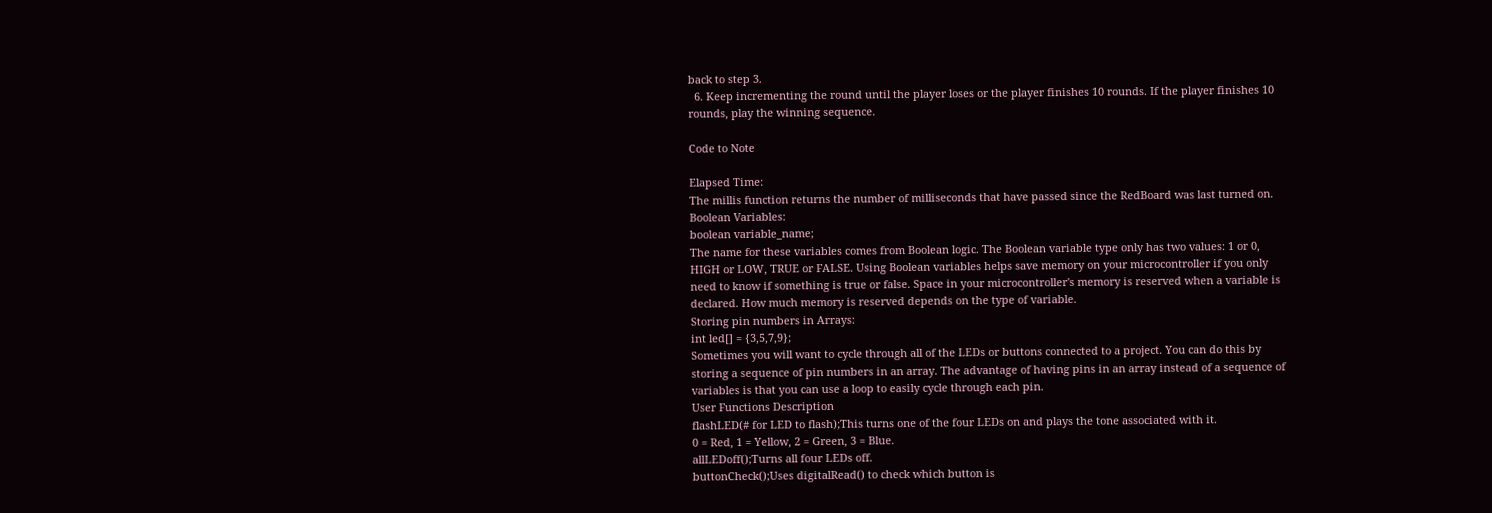back to step 3.
  6. Keep incrementing the round until the player loses or the player finishes 10 rounds. If the player finishes 10 rounds, play the winning sequence.

Code to Note

Elapsed Time:
The millis function returns the number of milliseconds that have passed since the RedBoard was last turned on.
Boolean Variables:
boolean variable_name;
The name for these variables comes from Boolean logic. The Boolean variable type only has two values: 1 or 0, HIGH or LOW, TRUE or FALSE. Using Boolean variables helps save memory on your microcontroller if you only need to know if something is true or false. Space in your microcontroller's memory is reserved when a variable is declared. How much memory is reserved depends on the type of variable.
Storing pin numbers in Arrays:
int led[] = {3,5,7,9};
Sometimes you will want to cycle through all of the LEDs or buttons connected to a project. You can do this by storing a sequence of pin numbers in an array. The advantage of having pins in an array instead of a sequence of variables is that you can use a loop to easily cycle through each pin.
User Functions Description
flashLED(# for LED to flash);This turns one of the four LEDs on and plays the tone associated with it.
0 = Red, 1 = Yellow, 2 = Green, 3 = Blue.
allLEDoff();Turns all four LEDs off.
buttonCheck();Uses digitalRead() to check which button is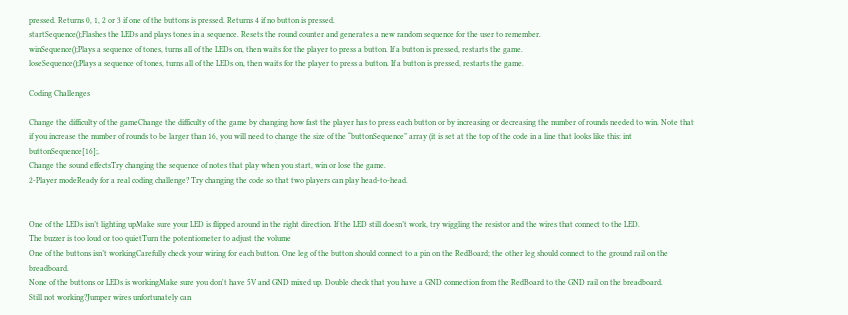pressed. Returns 0, 1, 2 or 3 if one of the buttons is pressed. Returns 4 if no button is pressed.
startSequence();Flashes the LEDs and plays tones in a sequence. Resets the round counter and generates a new random sequence for the user to remember.
winSequence();Plays a sequence of tones, turns all of the LEDs on, then waits for the player to press a button. If a button is pressed, restarts the game.
loseSequence();Plays a sequence of tones, turns all of the LEDs on, then waits for the player to press a button. If a button is pressed, restarts the game.

Coding Challenges

Change the difficulty of the gameChange the difficulty of the game by changing how fast the player has to press each button or by increasing or decreasing the number of rounds needed to win. Note that if you increase the number of rounds to be larger than 16, you will need to change the size of the “buttonSequence” array (it is set at the top of the code in a line that looks like this: int buttonSequence[16];.
Change the sound effectsTry changing the sequence of notes that play when you start, win or lose the game.
2-Player modeReady for a real coding challenge? Try changing the code so that two players can play head-to-head.


One of the LEDs isn’t lighting upMake sure your LED is flipped around in the right direction. If the LED still doesn’t work, try wiggling the resistor and the wires that connect to the LED.
The buzzer is too loud or too quietTurn the potentiometer to adjust the volume
One of the buttons isn’t workingCarefully check your wiring for each button. One leg of the button should connect to a pin on the RedBoard; the other leg should connect to the ground rail on the breadboard.
None of the buttons or LEDs is workingMake sure you don't have 5V and GND mixed up. Double check that you have a GND connection from the RedBoard to the GND rail on the breadboard.
Still not working?Jumper wires unfortunately can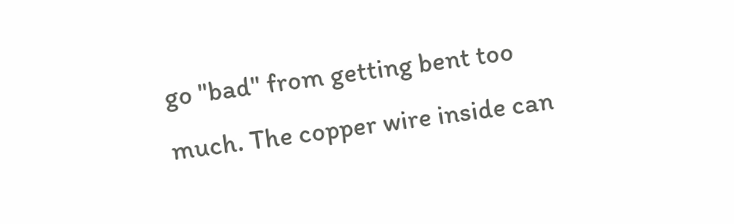go "bad" from getting bent too much. The copper wire inside can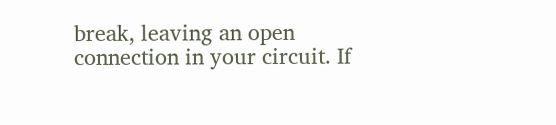break, leaving an open connection in your circuit. If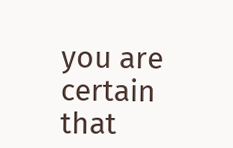you are certain that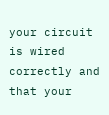your circuit is wired correctly and that your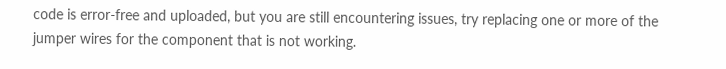code is error-free and uploaded, but you are still encountering issues, try replacing one or more of the jumper wires for the component that is not working.